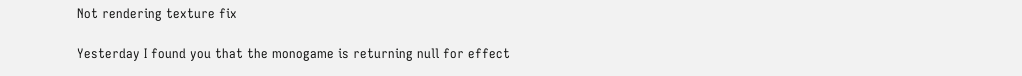Not rendering texture fix

Yesterday I found you that the monogame is returning null for effect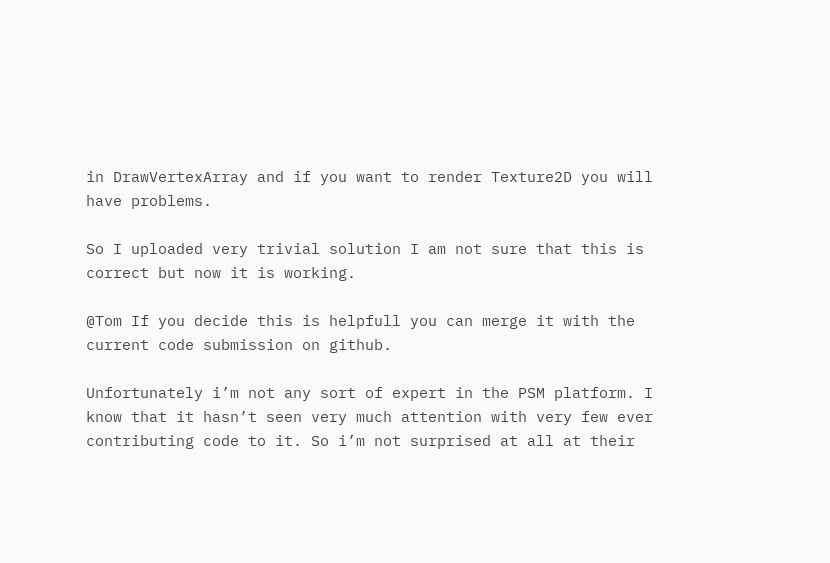in DrawVertexArray and if you want to render Texture2D you will have problems.

So I uploaded very trivial solution I am not sure that this is correct but now it is working.

@Tom If you decide this is helpfull you can merge it with the current code submission on github.

Unfortunately i’m not any sort of expert in the PSM platform. I know that it hasn’t seen very much attention with very few ever contributing code to it. So i’m not surprised at all at their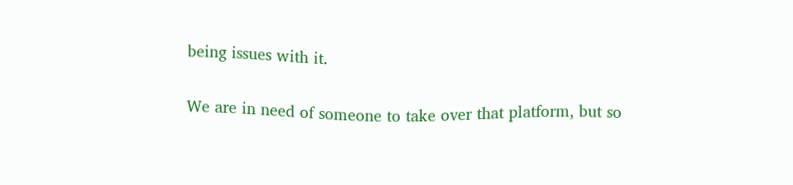being issues with it.

We are in need of someone to take over that platform, but so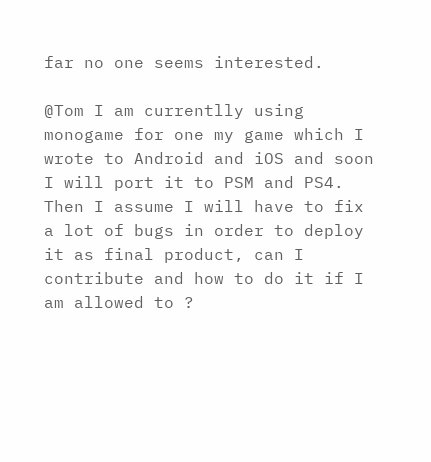far no one seems interested.

@Tom I am currentlly using monogame for one my game which I wrote to Android and iOS and soon I will port it to PSM and PS4.
Then I assume I will have to fix a lot of bugs in order to deploy it as final product, can I contribute and how to do it if I am allowed to ?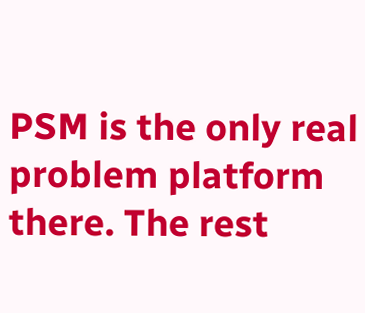PSM is the only real problem platform there. The rest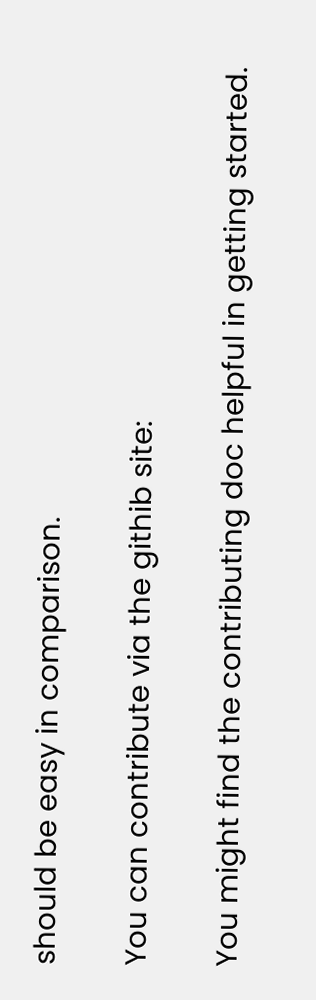should be easy in comparison.

You can contribute via the githib site:

You might find the contributing doc helpful in getting started.